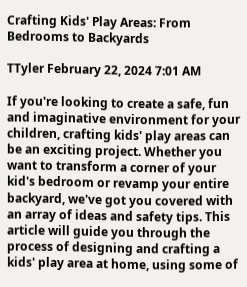Crafting Kids' Play Areas: From Bedrooms to Backyards

TTyler February 22, 2024 7:01 AM

If you're looking to create a safe, fun and imaginative environment for your children, crafting kids' play areas can be an exciting project. Whether you want to transform a corner of your kid's bedroom or revamp your entire backyard, we've got you covered with an array of ideas and safety tips. This article will guide you through the process of designing and crafting a kids' play area at home, using some of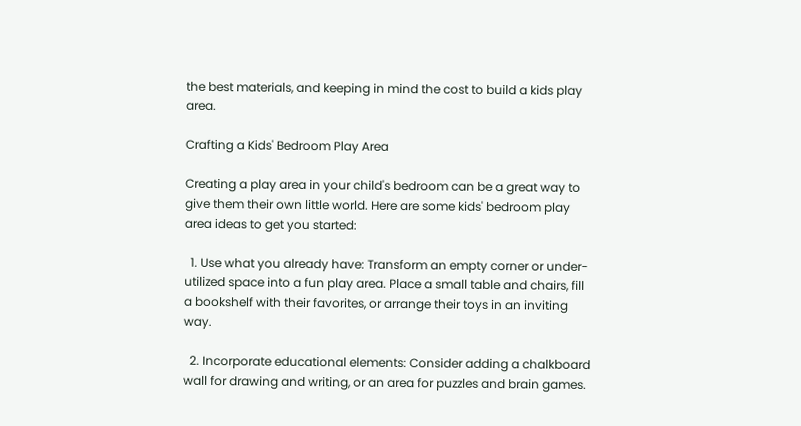the best materials, and keeping in mind the cost to build a kids play area.

Crafting a Kids' Bedroom Play Area

Creating a play area in your child's bedroom can be a great way to give them their own little world. Here are some kids' bedroom play area ideas to get you started:

  1. Use what you already have: Transform an empty corner or under-utilized space into a fun play area. Place a small table and chairs, fill a bookshelf with their favorites, or arrange their toys in an inviting way.

  2. Incorporate educational elements: Consider adding a chalkboard wall for drawing and writing, or an area for puzzles and brain games.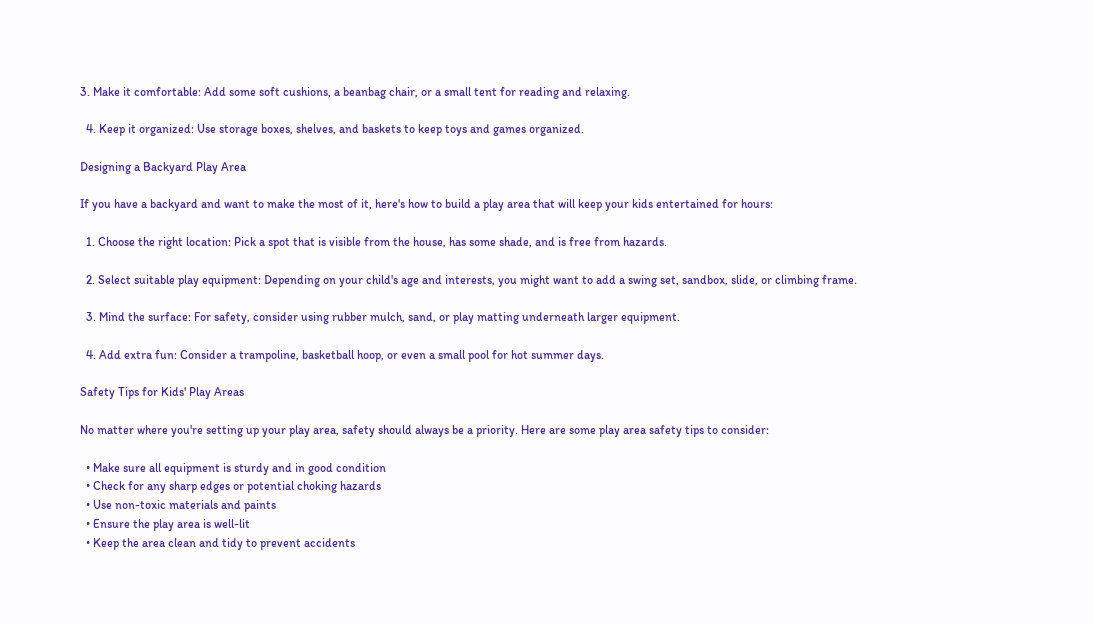3. Make it comfortable: Add some soft cushions, a beanbag chair, or a small tent for reading and relaxing.

  4. Keep it organized: Use storage boxes, shelves, and baskets to keep toys and games organized.

Designing a Backyard Play Area

If you have a backyard and want to make the most of it, here's how to build a play area that will keep your kids entertained for hours:

  1. Choose the right location: Pick a spot that is visible from the house, has some shade, and is free from hazards.

  2. Select suitable play equipment: Depending on your child's age and interests, you might want to add a swing set, sandbox, slide, or climbing frame.

  3. Mind the surface: For safety, consider using rubber mulch, sand, or play matting underneath larger equipment.

  4. Add extra fun: Consider a trampoline, basketball hoop, or even a small pool for hot summer days.

Safety Tips for Kids' Play Areas

No matter where you're setting up your play area, safety should always be a priority. Here are some play area safety tips to consider:

  • Make sure all equipment is sturdy and in good condition
  • Check for any sharp edges or potential choking hazards
  • Use non-toxic materials and paints
  • Ensure the play area is well-lit
  • Keep the area clean and tidy to prevent accidents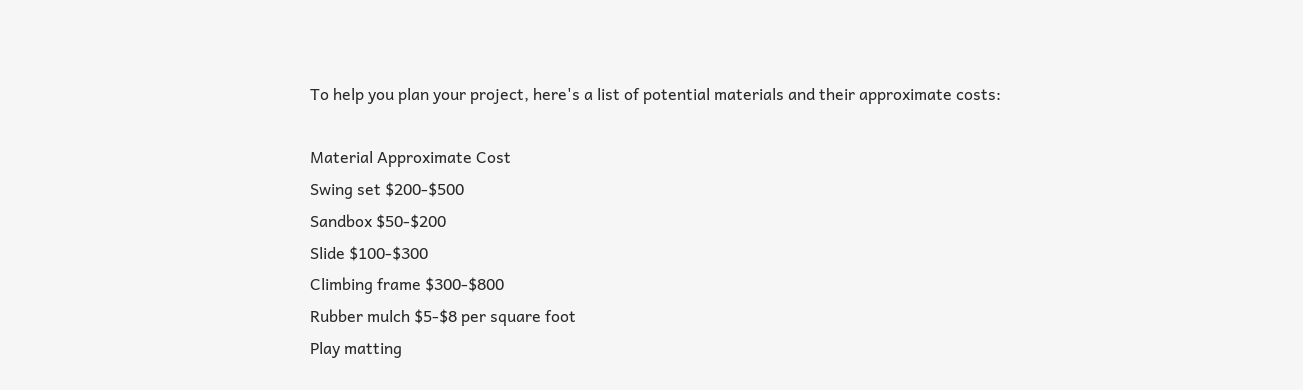To help you plan your project, here's a list of potential materials and their approximate costs:

Material Approximate Cost
Swing set $200-$500
Sandbox $50-$200
Slide $100-$300
Climbing frame $300-$800
Rubber mulch $5-$8 per square foot
Play matting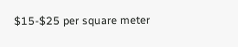$15-$25 per square meter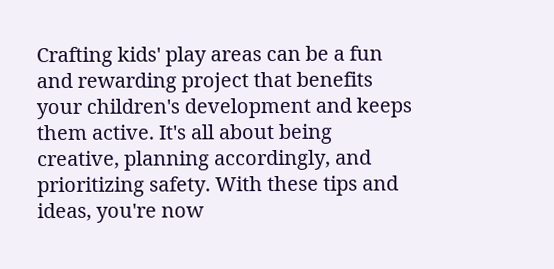Crafting kids' play areas can be a fun and rewarding project that benefits your children's development and keeps them active. It's all about being creative, planning accordingly, and prioritizing safety. With these tips and ideas, you're now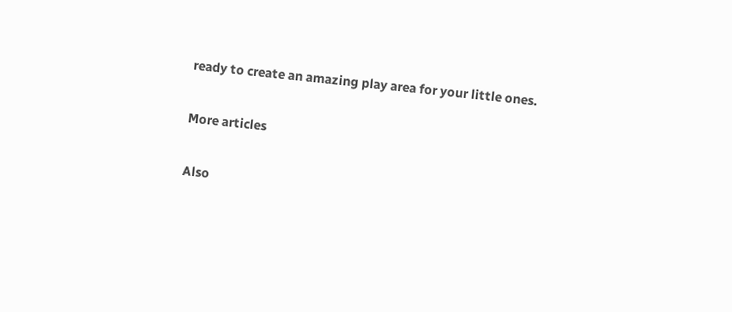ready to create an amazing play area for your little ones.

More articles

Also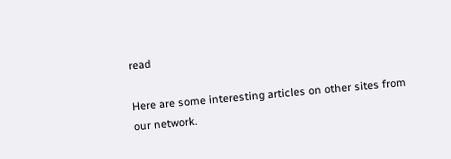read

Here are some interesting articles on other sites from our network.